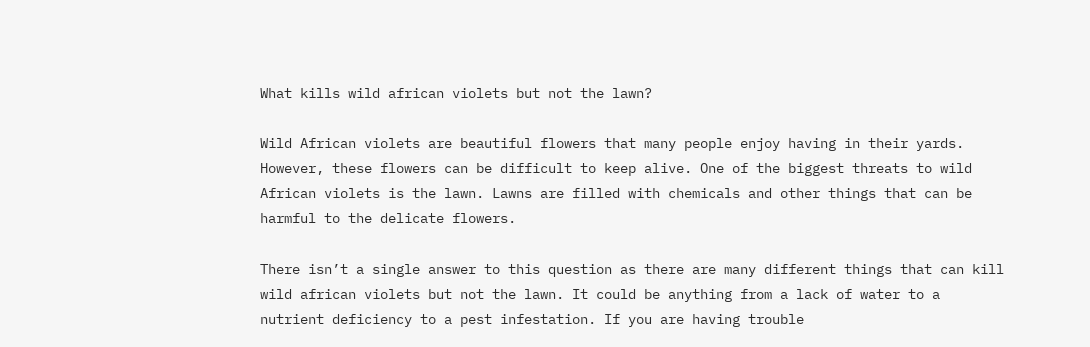What kills wild african violets but not the lawn?

Wild African violets are beautiful flowers that many people enjoy having in their yards. However, these flowers can be difficult to keep alive. One of the biggest threats to wild African violets is the lawn. Lawns are filled with chemicals and other things that can be harmful to the delicate flowers.

There isn’t a single answer to this question as there are many different things that can kill wild african violets but not the lawn. It could be anything from a lack of water to a nutrient deficiency to a pest infestation. If you are having trouble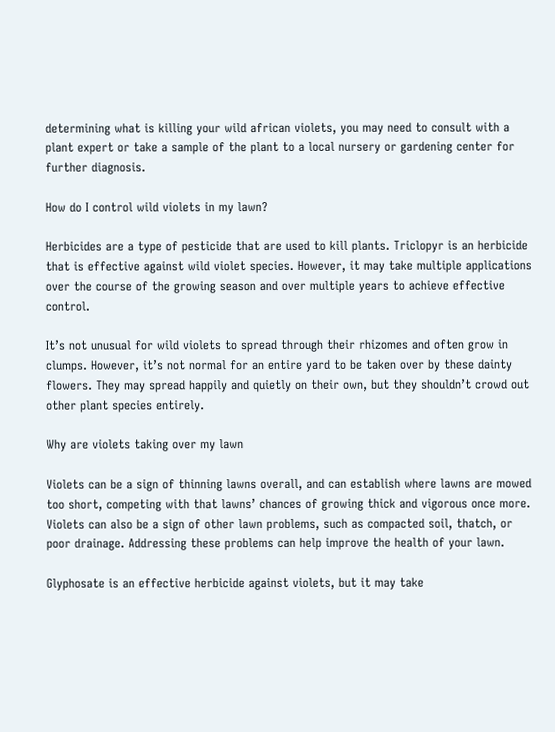determining what is killing your wild african violets, you may need to consult with a plant expert or take a sample of the plant to a local nursery or gardening center for further diagnosis.

How do I control wild violets in my lawn?

Herbicides are a type of pesticide that are used to kill plants. Triclopyr is an herbicide that is effective against wild violet species. However, it may take multiple applications over the course of the growing season and over multiple years to achieve effective control.

It’s not unusual for wild violets to spread through their rhizomes and often grow in clumps. However, it’s not normal for an entire yard to be taken over by these dainty flowers. They may spread happily and quietly on their own, but they shouldn’t crowd out other plant species entirely.

Why are violets taking over my lawn

Violets can be a sign of thinning lawns overall, and can establish where lawns are mowed too short, competing with that lawns’ chances of growing thick and vigorous once more. Violets can also be a sign of other lawn problems, such as compacted soil, thatch, or poor drainage. Addressing these problems can help improve the health of your lawn.

Glyphosate is an effective herbicide against violets, but it may take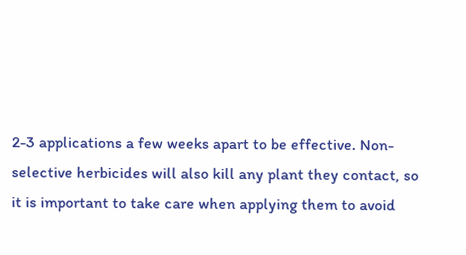2-3 applications a few weeks apart to be effective. Non-selective herbicides will also kill any plant they contact, so it is important to take care when applying them to avoid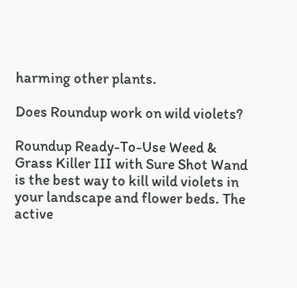harming other plants.

Does Roundup work on wild violets?

Roundup Ready-To-Use Weed & Grass Killer III with Sure Shot Wand is the best way to kill wild violets in your landscape and flower beds. The active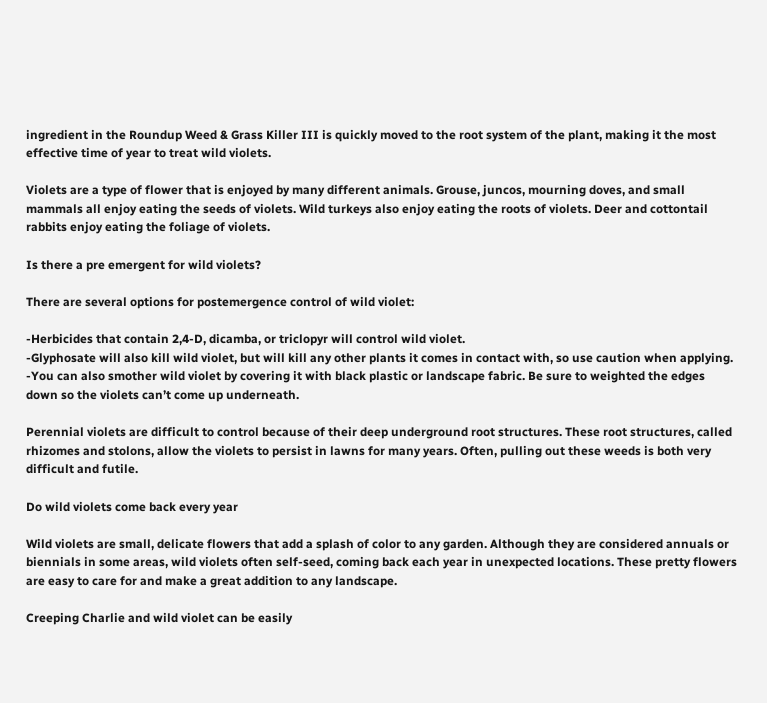ingredient in the Roundup Weed & Grass Killer III is quickly moved to the root system of the plant, making it the most effective time of year to treat wild violets.

Violets are a type of flower that is enjoyed by many different animals. Grouse, juncos, mourning doves, and small mammals all enjoy eating the seeds of violets. Wild turkeys also enjoy eating the roots of violets. Deer and cottontail rabbits enjoy eating the foliage of violets.

Is there a pre emergent for wild violets?

There are several options for postemergence control of wild violet:

-Herbicides that contain 2,4-D, dicamba, or triclopyr will control wild violet.
-Glyphosate will also kill wild violet, but will kill any other plants it comes in contact with, so use caution when applying.
-You can also smother wild violet by covering it with black plastic or landscape fabric. Be sure to weighted the edges down so the violets can’t come up underneath.

Perennial violets are difficult to control because of their deep underground root structures. These root structures, called rhizomes and stolons, allow the violets to persist in lawns for many years. Often, pulling out these weeds is both very difficult and futile.

Do wild violets come back every year

Wild violets are small, delicate flowers that add a splash of color to any garden. Although they are considered annuals or biennials in some areas, wild violets often self-seed, coming back each year in unexpected locations. These pretty flowers are easy to care for and make a great addition to any landscape.

Creeping Charlie and wild violet can be easily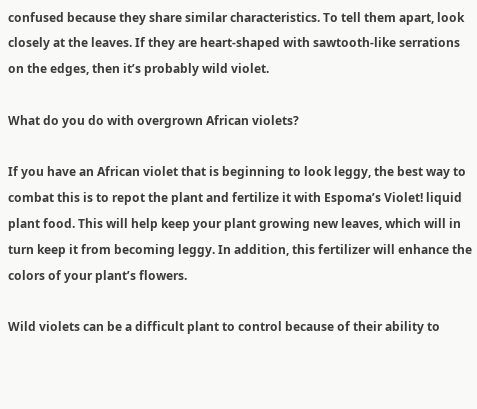confused because they share similar characteristics. To tell them apart, look closely at the leaves. If they are heart-shaped with sawtooth-like serrations on the edges, then it’s probably wild violet.

What do you do with overgrown African violets?

If you have an African violet that is beginning to look leggy, the best way to combat this is to repot the plant and fertilize it with Espoma’s Violet! liquid plant food. This will help keep your plant growing new leaves, which will in turn keep it from becoming leggy. In addition, this fertilizer will enhance the colors of your plant’s flowers.

Wild violets can be a difficult plant to control because of their ability to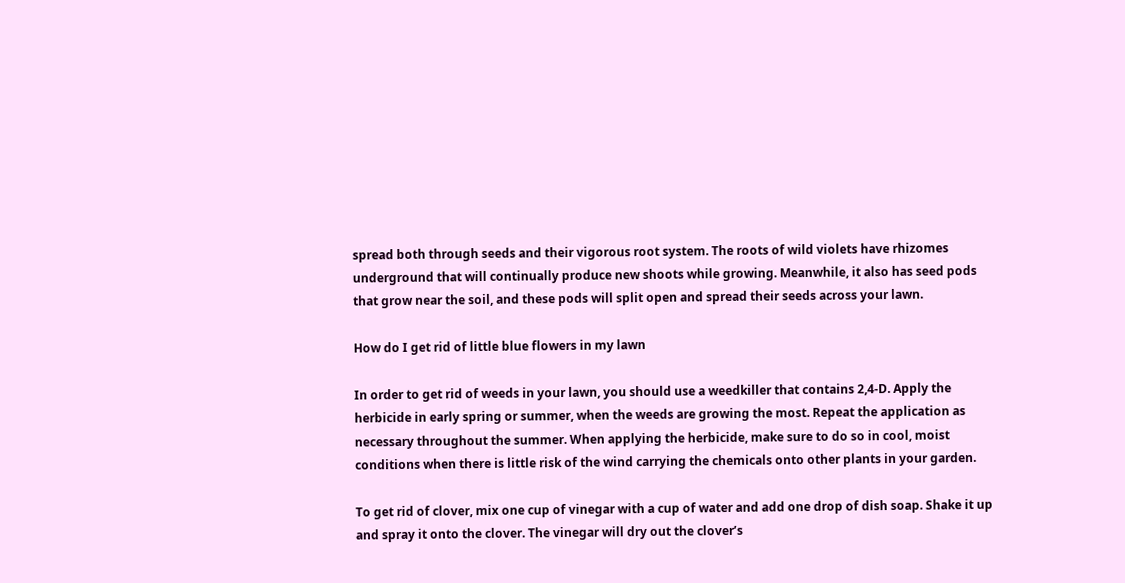spread both through seeds and their vigorous root system. The roots of wild violets have rhizomes underground that will continually produce new shoots while growing. Meanwhile, it also has seed pods that grow near the soil, and these pods will split open and spread their seeds across your lawn.

How do I get rid of little blue flowers in my lawn

In order to get rid of weeds in your lawn, you should use a weedkiller that contains 2,4-D. Apply the herbicide in early spring or summer, when the weeds are growing the most. Repeat the application as necessary throughout the summer. When applying the herbicide, make sure to do so in cool, moist conditions when there is little risk of the wind carrying the chemicals onto other plants in your garden.

To get rid of clover, mix one cup of vinegar with a cup of water and add one drop of dish soap. Shake it up and spray it onto the clover. The vinegar will dry out the clover’s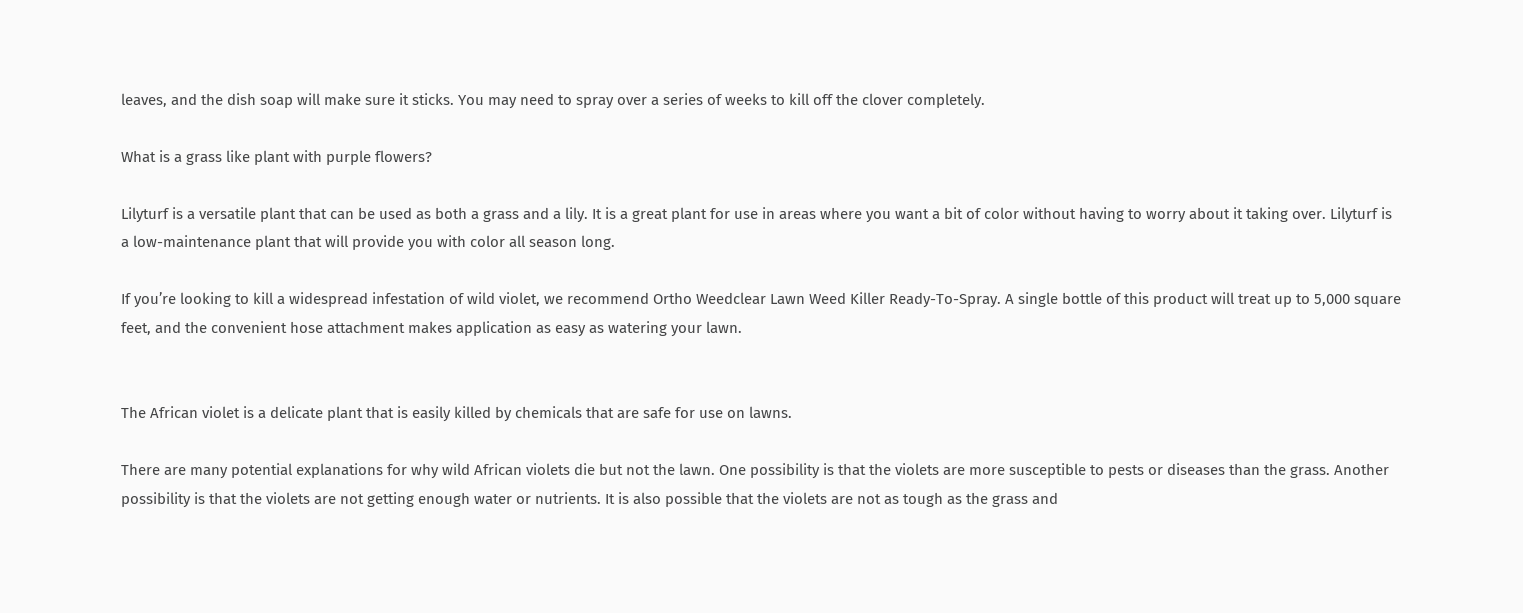leaves, and the dish soap will make sure it sticks. You may need to spray over a series of weeks to kill off the clover completely.

What is a grass like plant with purple flowers?

Lilyturf is a versatile plant that can be used as both a grass and a lily. It is a great plant for use in areas where you want a bit of color without having to worry about it taking over. Lilyturf is a low-maintenance plant that will provide you with color all season long.

If you’re looking to kill a widespread infestation of wild violet, we recommend Ortho Weedclear Lawn Weed Killer Ready-To-Spray. A single bottle of this product will treat up to 5,000 square feet, and the convenient hose attachment makes application as easy as watering your lawn.


The African violet is a delicate plant that is easily killed by chemicals that are safe for use on lawns.

There are many potential explanations for why wild African violets die but not the lawn. One possibility is that the violets are more susceptible to pests or diseases than the grass. Another possibility is that the violets are not getting enough water or nutrients. It is also possible that the violets are not as tough as the grass and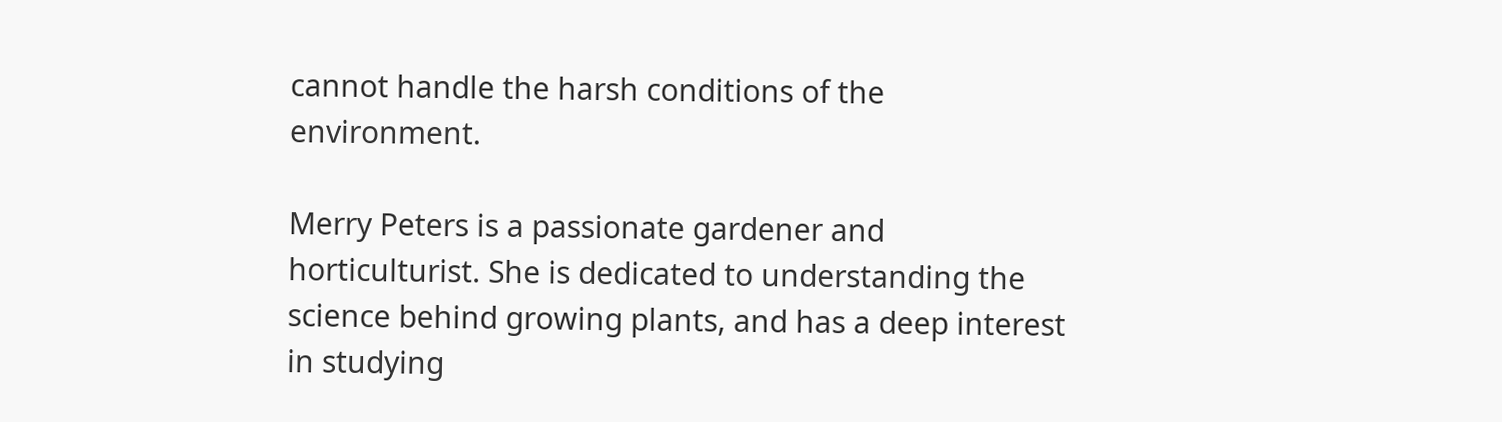cannot handle the harsh conditions of the environment.

Merry Peters is a passionate gardener and horticulturist. She is dedicated to understanding the science behind growing plants, and has a deep interest in studying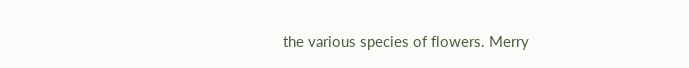the various species of flowers. Merry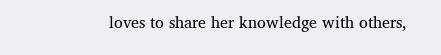loves to share her knowledge with others,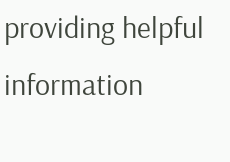providing helpful information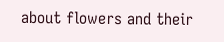about flowers and their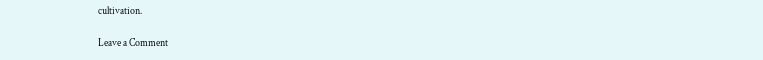cultivation.

Leave a Comment